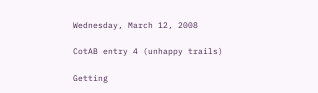Wednesday, March 12, 2008

CotAB entry 4 (unhappy trails)

Getting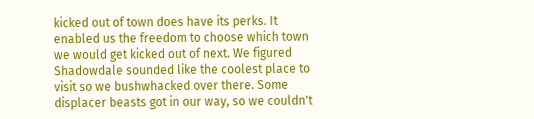kicked out of town does have its perks. It enabled us the freedom to choose which town we would get kicked out of next. We figured Shadowdale sounded like the coolest place to visit so we bushwhacked over there. Some displacer beasts got in our way, so we couldn't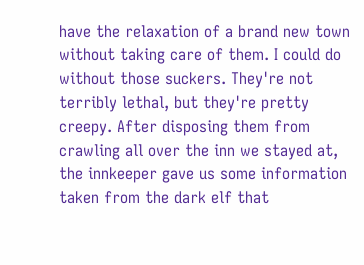have the relaxation of a brand new town without taking care of them. I could do without those suckers. They're not terribly lethal, but they're pretty creepy. After disposing them from crawling all over the inn we stayed at, the innkeeper gave us some information taken from the dark elf that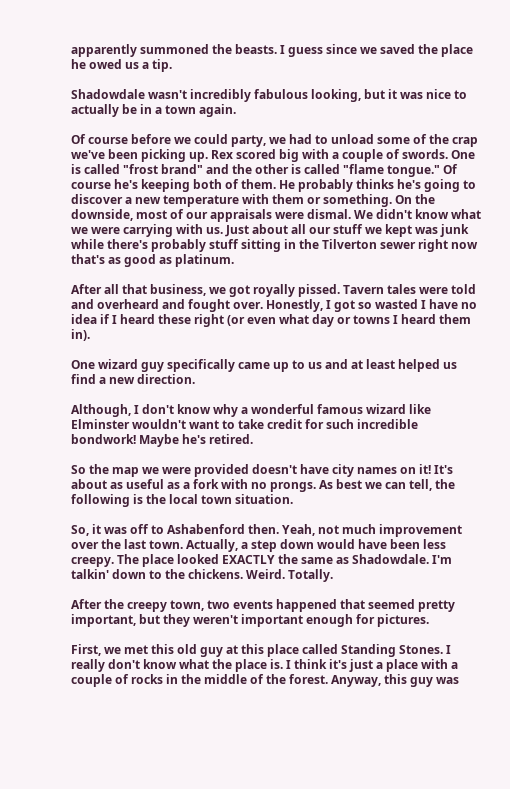apparently summoned the beasts. I guess since we saved the place he owed us a tip.

Shadowdale wasn't incredibly fabulous looking, but it was nice to actually be in a town again.

Of course before we could party, we had to unload some of the crap we've been picking up. Rex scored big with a couple of swords. One is called "frost brand" and the other is called "flame tongue." Of course he's keeping both of them. He probably thinks he's going to discover a new temperature with them or something. On the downside, most of our appraisals were dismal. We didn't know what we were carrying with us. Just about all our stuff we kept was junk while there's probably stuff sitting in the Tilverton sewer right now that's as good as platinum.

After all that business, we got royally pissed. Tavern tales were told and overheard and fought over. Honestly, I got so wasted I have no idea if I heard these right (or even what day or towns I heard them in).

One wizard guy specifically came up to us and at least helped us find a new direction.

Although, I don't know why a wonderful famous wizard like Elminster wouldn't want to take credit for such incredible bondwork! Maybe he's retired.

So the map we were provided doesn't have city names on it! It's about as useful as a fork with no prongs. As best we can tell, the following is the local town situation.

So, it was off to Ashabenford then. Yeah, not much improvement over the last town. Actually, a step down would have been less creepy. The place looked EXACTLY the same as Shadowdale. I'm talkin' down to the chickens. Weird. Totally.

After the creepy town, two events happened that seemed pretty important, but they weren't important enough for pictures.

First, we met this old guy at this place called Standing Stones. I really don't know what the place is. I think it's just a place with a couple of rocks in the middle of the forest. Anyway, this guy was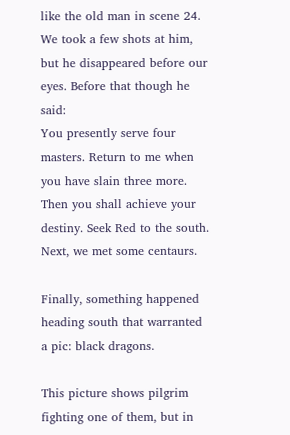like the old man in scene 24. We took a few shots at him, but he disappeared before our eyes. Before that though he said:
You presently serve four masters. Return to me when you have slain three more. Then you shall achieve your destiny. Seek Red to the south.
Next, we met some centaurs.

Finally, something happened heading south that warranted a pic: black dragons.

This picture shows pilgrim fighting one of them, but in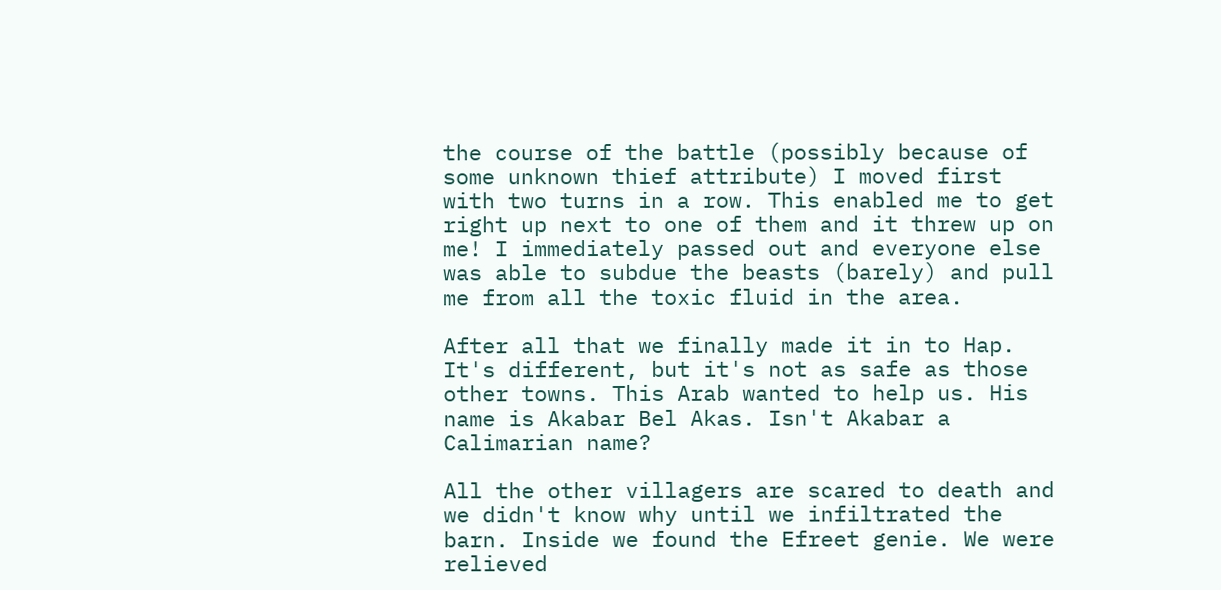the course of the battle (possibly because of some unknown thief attribute) I moved first with two turns in a row. This enabled me to get right up next to one of them and it threw up on me! I immediately passed out and everyone else was able to subdue the beasts (barely) and pull me from all the toxic fluid in the area.

After all that we finally made it in to Hap. It's different, but it's not as safe as those other towns. This Arab wanted to help us. His name is Akabar Bel Akas. Isn't Akabar a Calimarian name?

All the other villagers are scared to death and we didn't know why until we infiltrated the barn. Inside we found the Efreet genie. We were relieved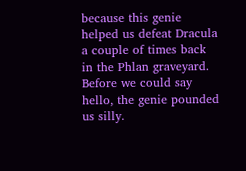because this genie helped us defeat Dracula a couple of times back in the Phlan graveyard. Before we could say hello, the genie pounded us silly.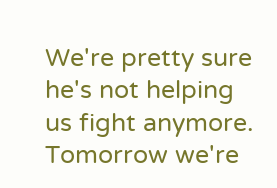We're pretty sure he's not helping us fight anymore. Tomorrow we're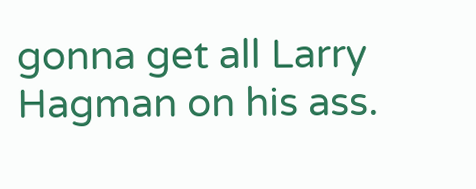gonna get all Larry Hagman on his ass.